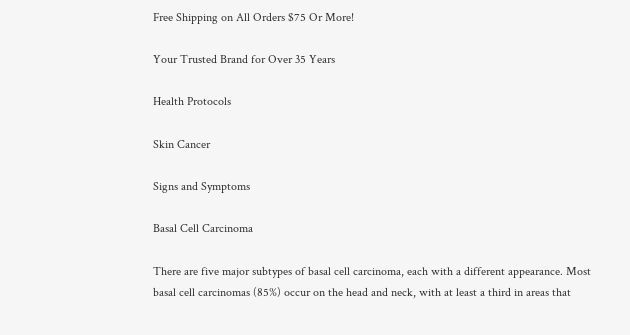Free Shipping on All Orders $75 Or More!

Your Trusted Brand for Over 35 Years

Health Protocols

Skin Cancer

Signs and Symptoms

Basal Cell Carcinoma

There are five major subtypes of basal cell carcinoma, each with a different appearance. Most basal cell carcinomas (85%) occur on the head and neck, with at least a third in areas that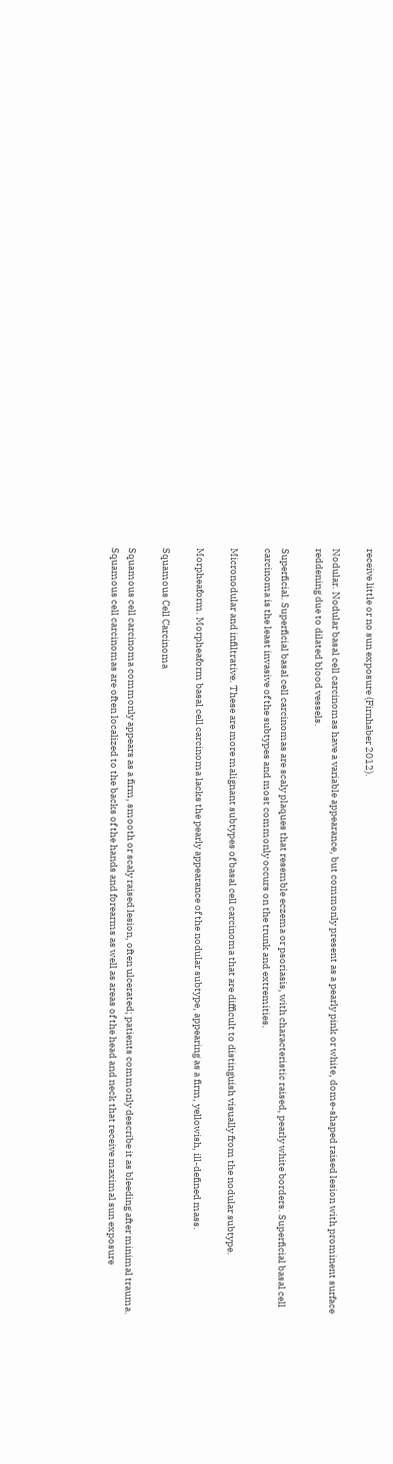receive little or no sun exposure (Firnhaber 2012).

Nodular. Nodular basal cell carcinomas have a variable appearance, but commonly present as a pearly pink or white, dome-shaped raised lesion with prominent surface reddening due to dilated blood vessels.

Superficial. Superficial basal cell carcinomas are scaly plaques that resemble eczema or psoriasis, with characteristic raised, pearly white borders. Superficial basal cell carcinoma is the least invasive of the subtypes and most commonly occurs on the trunk and extremities.

Micronodular and infiltrative. These are more malignant subtypes of basal cell carcinoma that are difficult to distinguish visually from the nodular subtype.

Morpheaform. Morpheaform basal cell carcinoma lacks the pearly appearance of the nodular subtype, appearing as a firm, yellowish, ill-defined mass.

Squamous Cell Carcinoma

Squamous cell carcinoma commonly appears as a firm, smooth or scaly raised lesion, often ulcerated; patients commonly describe it as bleeding after minimal trauma. Squamous cell carcinomas are often localized to the backs of the hands and forearms as well as areas of the head and neck that receive maximal sun exposure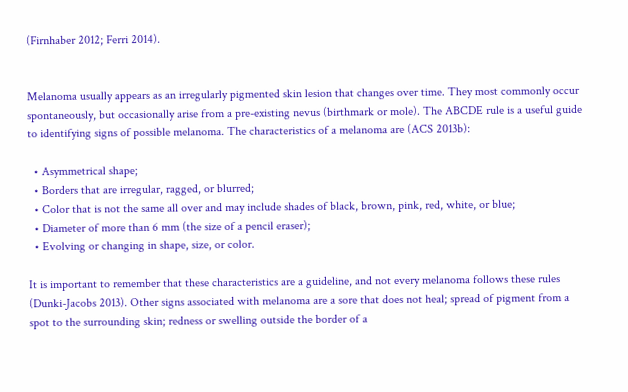(Firnhaber 2012; Ferri 2014).


Melanoma usually appears as an irregularly pigmented skin lesion that changes over time. They most commonly occur spontaneously, but occasionally arise from a pre-existing nevus (birthmark or mole). The ABCDE rule is a useful guide to identifying signs of possible melanoma. The characteristics of a melanoma are (ACS 2013b):

  • Asymmetrical shape;
  • Borders that are irregular, ragged, or blurred;
  • Color that is not the same all over and may include shades of black, brown, pink, red, white, or blue;
  • Diameter of more than 6 mm (the size of a pencil eraser);
  • Evolving or changing in shape, size, or color.

It is important to remember that these characteristics are a guideline, and not every melanoma follows these rules (Dunki-Jacobs 2013). Other signs associated with melanoma are a sore that does not heal; spread of pigment from a spot to the surrounding skin; redness or swelling outside the border of a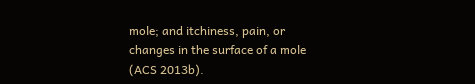mole; and itchiness, pain, or changes in the surface of a mole (ACS 2013b).